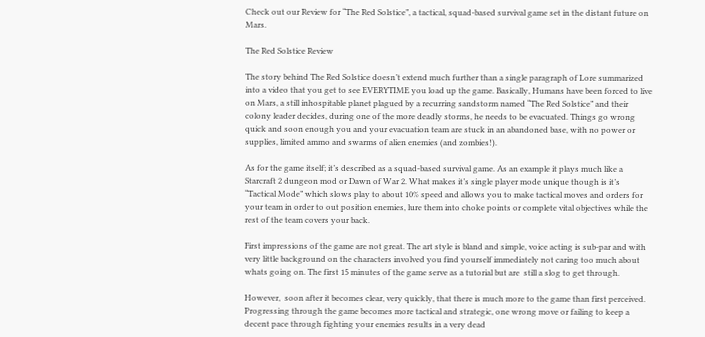Check out our Review for “The Red Solstice”, a tactical, squad-based survival game set in the distant future on Mars.

The Red Solstice Review

The story behind The Red Solstice doesn’t extend much further than a single paragraph of Lore summarized into a video that you get to see EVERYTIME you load up the game. Basically, Humans have been forced to live on Mars, a still inhospitable planet plagued by a recurring sandstorm named “The Red Solstice” and their colony leader decides, during one of the more deadly storms, he needs to be evacuated. Things go wrong quick and soon enough you and your evacuation team are stuck in an abandoned base, with no power or supplies, limited ammo and swarms of alien enemies (and zombies!).

As for the game itself; it’s described as a squad-based survival game. As an example it plays much like a Starcraft 2 dungeon mod or Dawn of War 2. What makes it’s single player mode unique though is it’s “Tactical Mode” which slows play to about 10% speed and allows you to make tactical moves and orders for your team in order to out position enemies, lure them into choke points or complete vital objectives while the rest of the team covers your back.

First impressions of the game are not great. The art style is bland and simple, voice acting is sub-par and with very little background on the characters involved you find yourself immediately not caring too much about whats going on. The first 15 minutes of the game serve as a tutorial but are  still a slog to get through.

However,  soon after it becomes clear, very quickly, that there is much more to the game than first perceived. Progressing through the game becomes more tactical and strategic, one wrong move or failing to keep a decent pace through fighting your enemies results in a very dead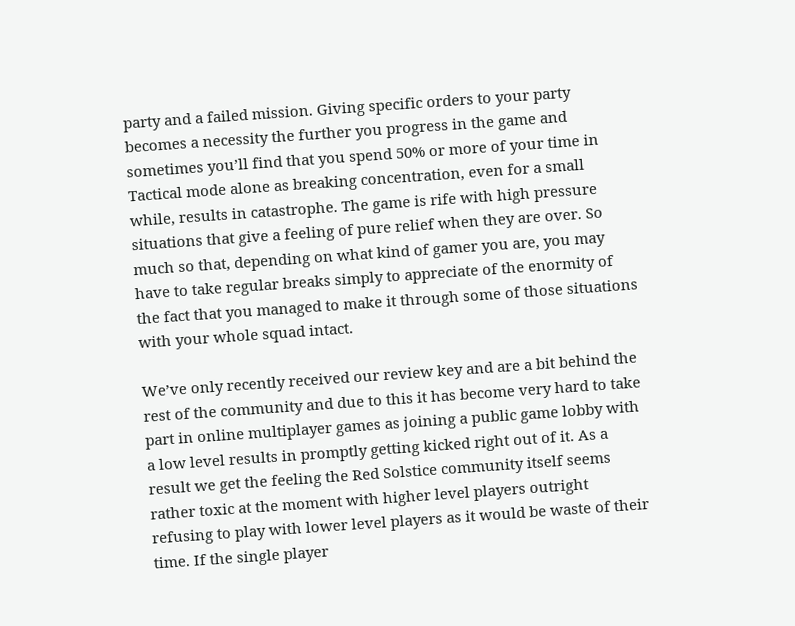party and a failed mission. Giving specific orders to your party becomes a necessity the further you progress in the game and sometimes you’ll find that you spend 50% or more of your time in Tactical mode alone as breaking concentration, even for a small while, results in catastrophe. The game is rife with high pressure situations that give a feeling of pure relief when they are over. So much so that, depending on what kind of gamer you are, you may have to take regular breaks simply to appreciate of the enormity of the fact that you managed to make it through some of those situations with your whole squad intact.

We’ve only recently received our review key and are a bit behind the rest of the community and due to this it has become very hard to take part in online multiplayer games as joining a public game lobby with a low level results in promptly getting kicked right out of it. As a result we get the feeling the Red Solstice community itself seems rather toxic at the moment with higher level players outright refusing to play with lower level players as it would be waste of their time. If the single player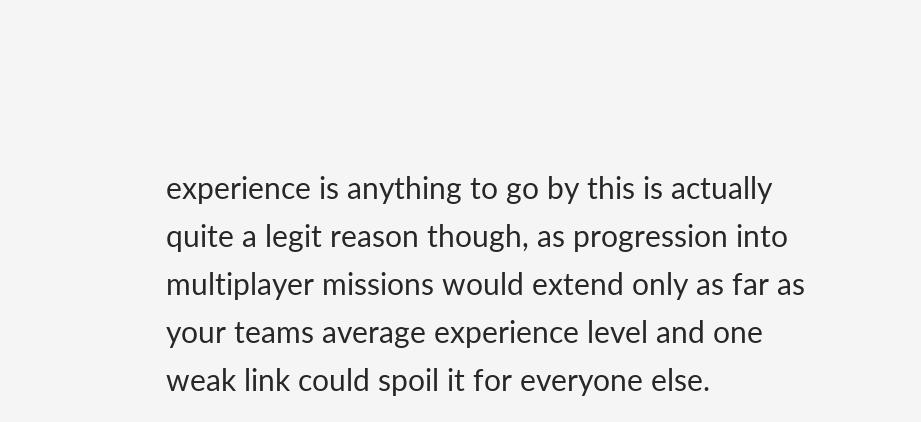experience is anything to go by this is actually quite a legit reason though, as progression into multiplayer missions would extend only as far as your teams average experience level and one weak link could spoil it for everyone else.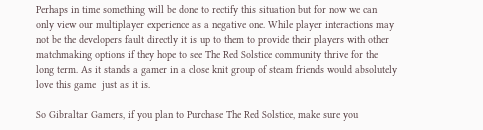Perhaps in time something will be done to rectify this situation but for now we can only view our multiplayer experience as a negative one. While player interactions may not be the developers fault directly it is up to them to provide their players with other matchmaking options if they hope to see The Red Solstice community thrive for the long term. As it stands a gamer in a close knit group of steam friends would absolutely love this game  just as it is.

So Gibraltar Gamers, if you plan to Purchase The Red Solstice, make sure you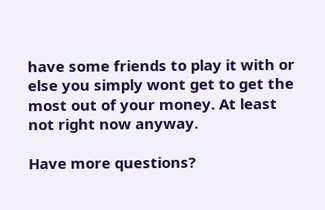have some friends to play it with or else you simply wont get to get the most out of your money. At least not right now anyway.

Have more questions?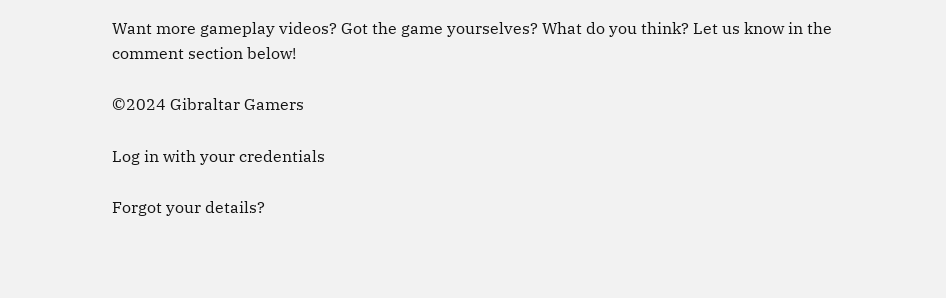Want more gameplay videos? Got the game yourselves? What do you think? Let us know in the comment section below!

©2024 Gibraltar Gamers

Log in with your credentials

Forgot your details?